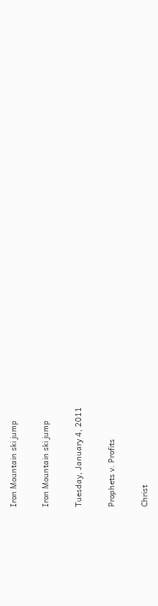Iron Mountain ski jump

Iron Mountain ski jump

Tuesday, January 4, 2011

Prophets v. Profits

Christ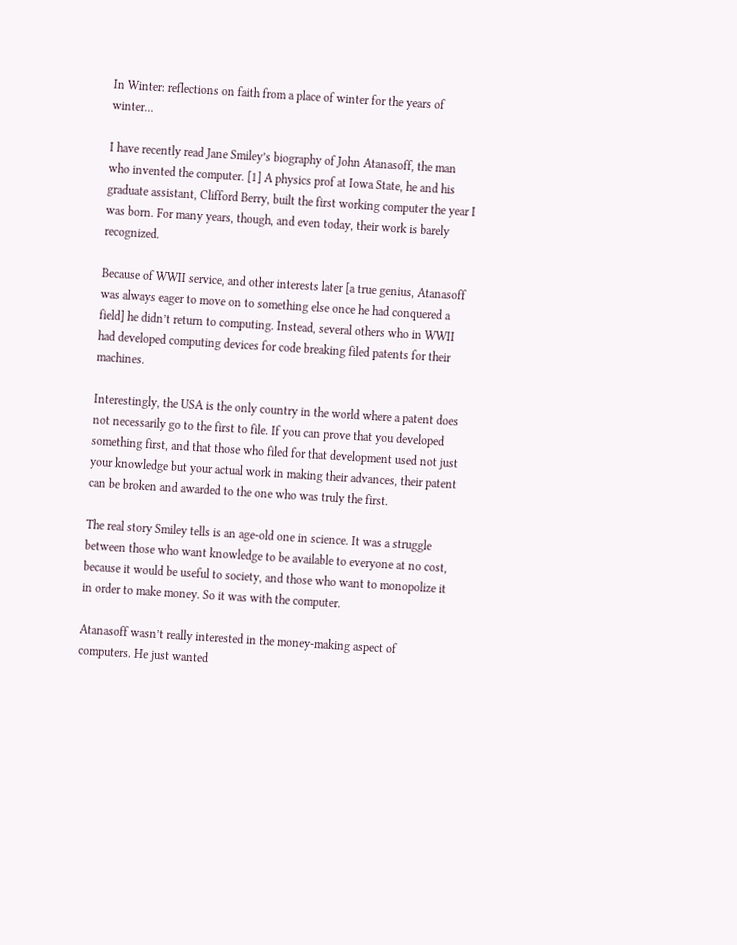In Winter: reflections on faith from a place of winter for the years of winter…

I have recently read Jane Smiley’s biography of John Atanasoff, the man who invented the computer. [1] A physics prof at Iowa State, he and his graduate assistant, Clifford Berry, built the first working computer the year I was born. For many years, though, and even today, their work is barely recognized.

Because of WWII service, and other interests later [a true genius, Atanasoff was always eager to move on to something else once he had conquered a field] he didn’t return to computing. Instead, several others who in WWII had developed computing devices for code breaking filed patents for their machines.

Interestingly, the USA is the only country in the world where a patent does not necessarily go to the first to file. If you can prove that you developed something first, and that those who filed for that development used not just your knowledge but your actual work in making their advances, their patent can be broken and awarded to the one who was truly the first.

The real story Smiley tells is an age-old one in science. It was a struggle between those who want knowledge to be available to everyone at no cost, because it would be useful to society, and those who want to monopolize it in order to make money. So it was with the computer.

Atanasoff wasn’t really interested in the money-making aspect of computers. He just wanted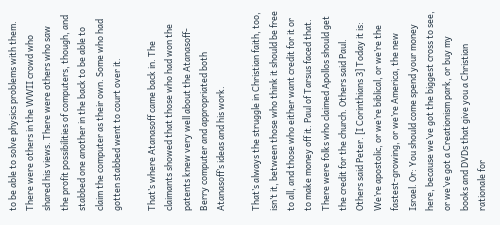to be able to solve physics problems with them. There were others in the WWII crowd who shared his views. There were others who saw the profit possibilities of computers, though, and stabbed one another in the back to be able to claim the computer as their own. Some who had gotten stabbed went to court over it.

That’s where Atanasoff came back in. The claimants showed that those who had won the patents knew very well about the Atanasoff-Berry computer and appropriated both Atanasoff’s ideas and his work.

That’s always the struggle in Christian faith, too, isn’t it, between those who think it should be free to all, and those who either want credit for it or to make money off it. Paul of Tarsus faced that. There were folks who claimed Apollos should get the credit for the church. Others said Paul. Others said Peter. [I Corinthians 3] Today it is: We’re apostolic, or we’re biblical, or we’re the fastest-growing, or we’re America, the new Israel. Or: You should come spend your money here, because we’ve got the biggest cross to see, or we’ve got a Creationism park, or buy my books and DVDs that give you a Christian rationale for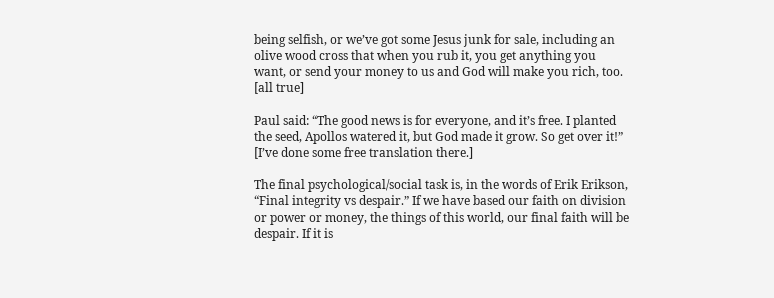being selfish, or we’ve got some Jesus junk for sale, including an olive wood cross that when you rub it, you get anything you want, or send your money to us and God will make you rich, too. [all true]

Paul said: “The good news is for everyone, and it’s free. I planted the seed, Apollos watered it, but God made it grow. So get over it!” [I’ve done some free translation there.]

The final psychological/social task is, in the words of Erik Erikson, “Final integrity vs despair.” If we have based our faith on division or power or money, the things of this world, our final faith will be despair. If it is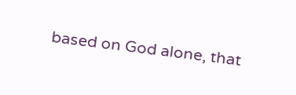based on God alone, that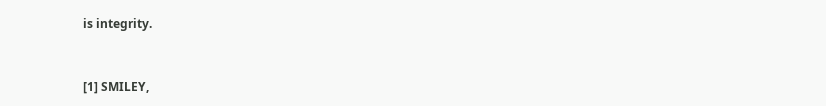is integrity.


[1] SMILEY,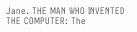Jane. THE MAN WHO INVENTED THE COMPUTER: The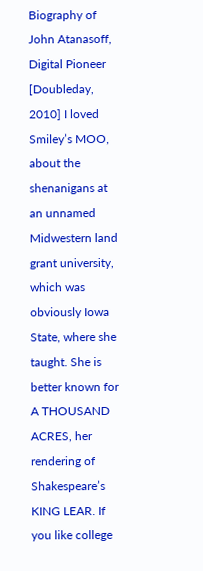Biography of John Atanasoff, Digital Pioneer [Doubleday, 2010] I loved Smiley’s MOO, about the shenanigans at an unnamed Midwestern land grant university, which was obviously Iowa State, where she taught. She is better known for A THOUSAND ACRES, her rendering of Shakespeare’s KING LEAR. If you like college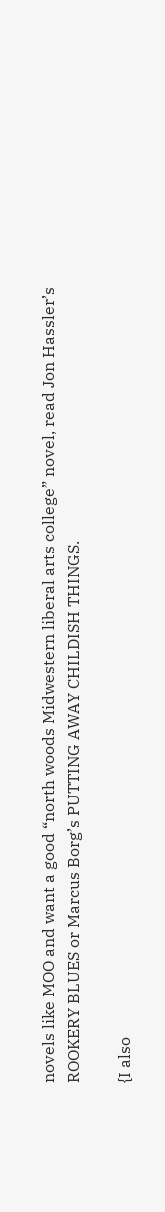novels like MOO and want a good “north woods Midwestern liberal arts college” novel, read Jon Hassler’s ROOKERY BLUES or Marcus Borg’s PUTTING AWAY CHILDISH THINGS.

{I also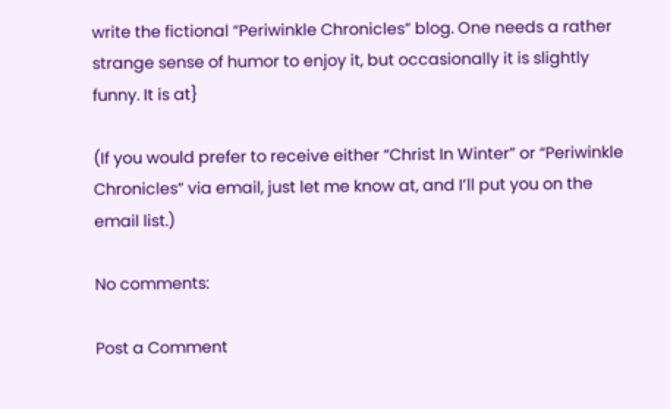write the fictional “Periwinkle Chronicles” blog. One needs a rather strange sense of humor to enjoy it, but occasionally it is slightly funny. It is at}

(If you would prefer to receive either “Christ In Winter” or “Periwinkle Chronicles” via email, just let me know at, and I’ll put you on the email list.)

No comments:

Post a Comment